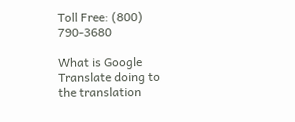Toll Free: (800) 790-3680

What is Google Translate doing to the translation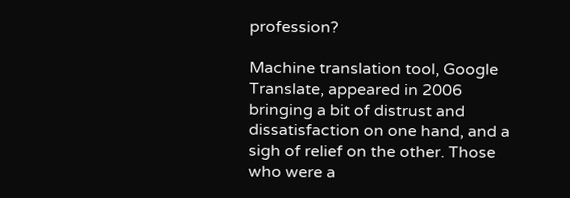profession?

Machine translation tool, Google Translate, appeared in 2006 bringing a bit of distrust and dissatisfaction on one hand, and a sigh of relief on the other. Those who were a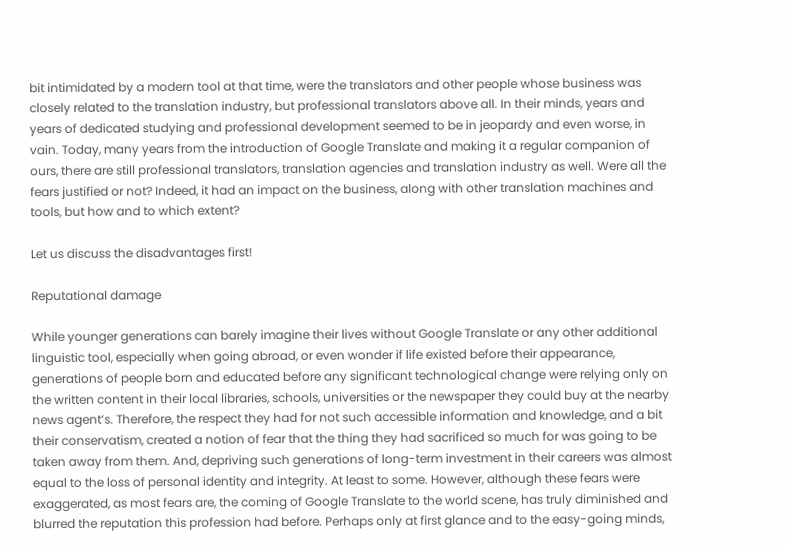bit intimidated by a modern tool at that time, were the translators and other people whose business was closely related to the translation industry, but professional translators above all. In their minds, years and years of dedicated studying and professional development seemed to be in jeopardy and even worse, in vain. Today, many years from the introduction of Google Translate and making it a regular companion of ours, there are still professional translators, translation agencies and translation industry as well. Were all the fears justified or not? Indeed, it had an impact on the business, along with other translation machines and tools, but how and to which extent?

Let us discuss the disadvantages first!

Reputational damage

While younger generations can barely imagine their lives without Google Translate or any other additional linguistic tool, especially when going abroad, or even wonder if life existed before their appearance, generations of people born and educated before any significant technological change were relying only on the written content in their local libraries, schools, universities or the newspaper they could buy at the nearby news agent’s. Therefore, the respect they had for not such accessible information and knowledge, and a bit their conservatism, created a notion of fear that the thing they had sacrificed so much for was going to be taken away from them. And, depriving such generations of long-term investment in their careers was almost equal to the loss of personal identity and integrity. At least to some. However, although these fears were exaggerated, as most fears are, the coming of Google Translate to the world scene, has truly diminished and blurred the reputation this profession had before. Perhaps only at first glance and to the easy-going minds,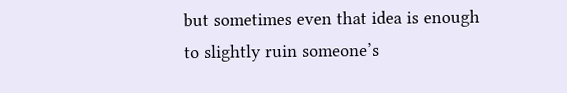but sometimes even that idea is enough to slightly ruin someone’s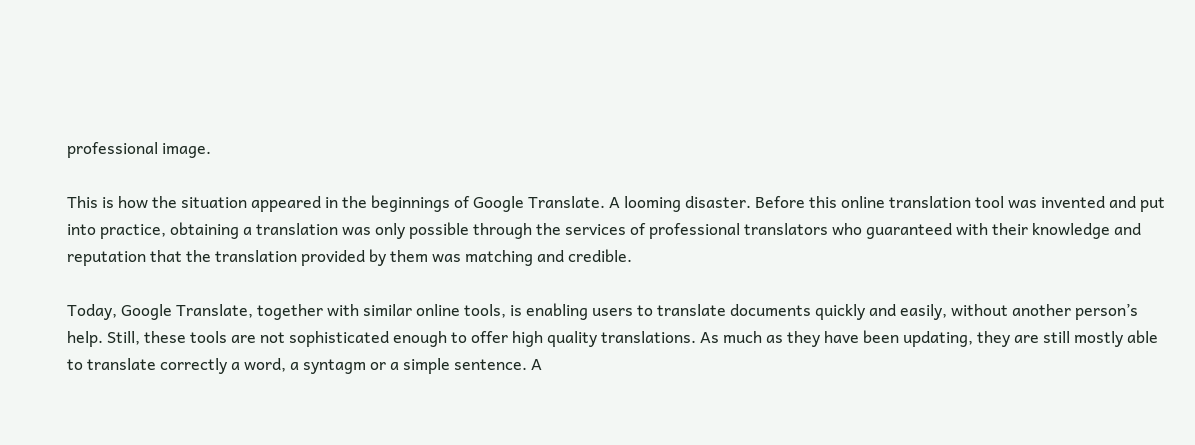professional image.

This is how the situation appeared in the beginnings of Google Translate. A looming disaster. Before this online translation tool was invented and put into practice, obtaining a translation was only possible through the services of professional translators who guaranteed with their knowledge and reputation that the translation provided by them was matching and credible.

Today, Google Translate, together with similar online tools, is enabling users to translate documents quickly and easily, without another person’s help. Still, these tools are not sophisticated enough to offer high quality translations. As much as they have been updating, they are still mostly able to translate correctly a word, a syntagm or a simple sentence. A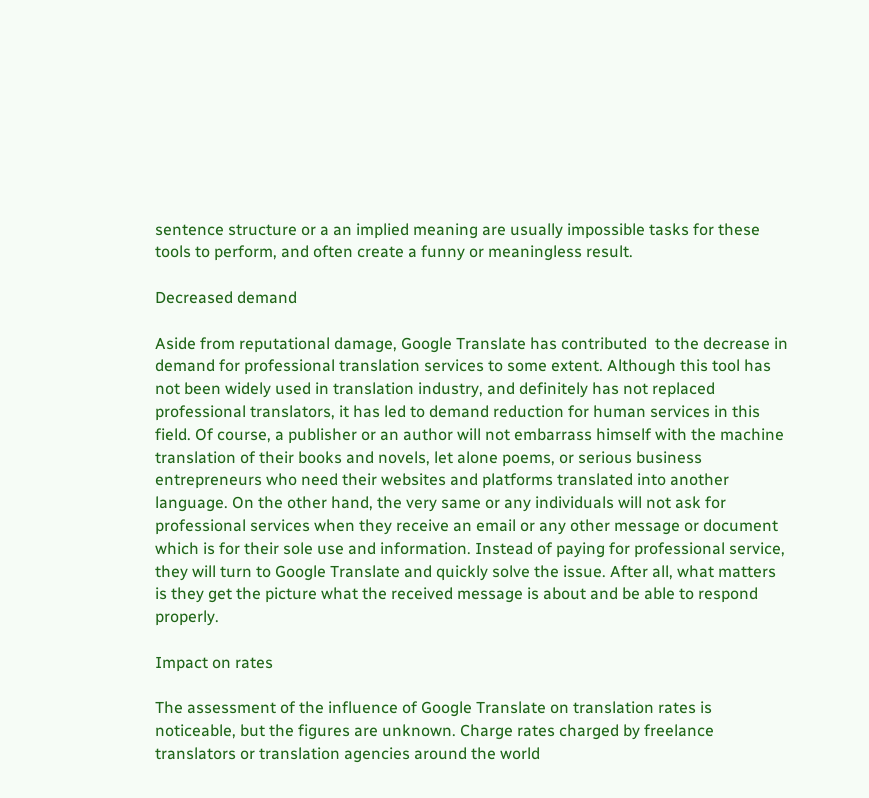sentence structure or a an implied meaning are usually impossible tasks for these tools to perform, and often create a funny or meaningless result.

Decreased demand

Aside from reputational damage, Google Translate has contributed  to the decrease in demand for professional translation services to some extent. Although this tool has not been widely used in translation industry, and definitely has not replaced professional translators, it has led to demand reduction for human services in this field. Of course, a publisher or an author will not embarrass himself with the machine translation of their books and novels, let alone poems, or serious business entrepreneurs who need their websites and platforms translated into another language. On the other hand, the very same or any individuals will not ask for professional services when they receive an email or any other message or document which is for their sole use and information. Instead of paying for professional service, they will turn to Google Translate and quickly solve the issue. After all, what matters is they get the picture what the received message is about and be able to respond properly.

Impact on rates

The assessment of the influence of Google Translate on translation rates is noticeable, but the figures are unknown. Charge rates charged by freelance translators or translation agencies around the world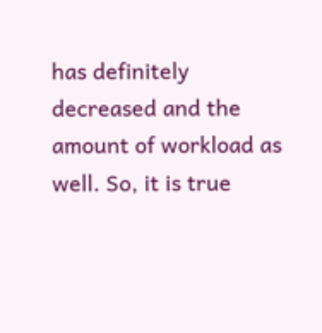has definitely decreased and the amount of workload as well. So, it is true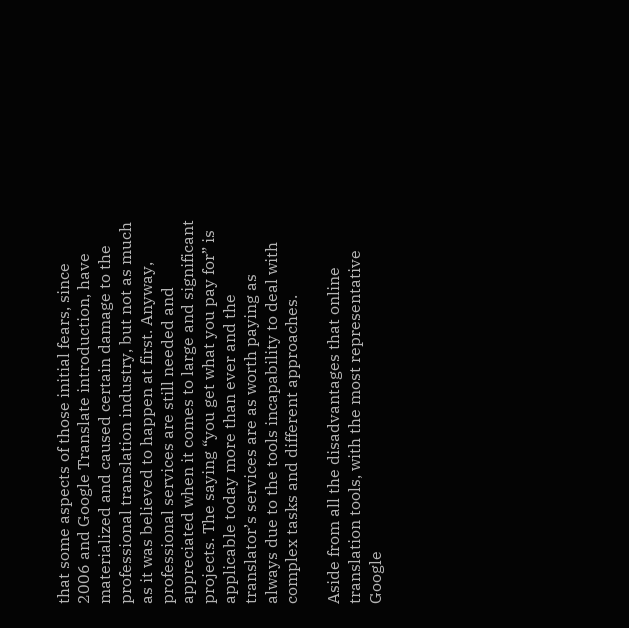that some aspects of those initial fears, since 2006 and Google Translate introduction, have materialized and caused certain damage to the professional translation industry, but not as much as it was believed to happen at first. Anyway, professional services are still needed and appreciated when it comes to large and significant projects. The saying “you get what you pay for” is applicable today more than ever and the translator’s services are as worth paying as always due to the tools incapability to deal with complex tasks and different approaches.

Aside from all the disadvantages that online translation tools, with the most representative Google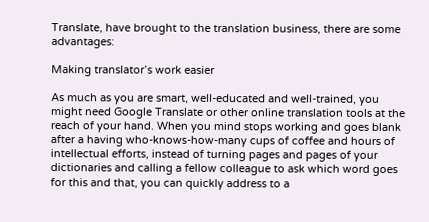Translate, have brought to the translation business, there are some advantages:

Making translator’s work easier

As much as you are smart, well-educated and well-trained, you might need Google Translate or other online translation tools at the reach of your hand. When you mind stops working and goes blank after a having who-knows-how-many cups of coffee and hours of intellectual efforts, instead of turning pages and pages of your dictionaries and calling a fellow colleague to ask which word goes for this and that, you can quickly address to a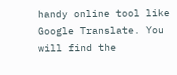handy online tool like Google Translate. You will find the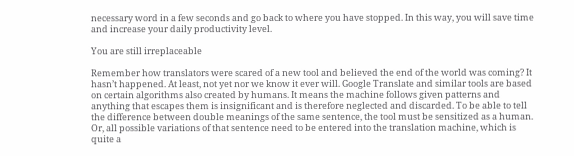necessary word in a few seconds and go back to where you have stopped. In this way, you will save time and increase your daily productivity level.

You are still irreplaceable

Remember how translators were scared of a new tool and believed the end of the world was coming? It hasn’t happened. At least, not yet nor we know it ever will. Google Translate and similar tools are based on certain algorithms also created by humans. It means the machine follows given patterns and anything that escapes them is insignificant and is therefore neglected and discarded. To be able to tell the difference between double meanings of the same sentence, the tool must be sensitized as a human. Or, all possible variations of that sentence need to be entered into the translation machine, which is quite a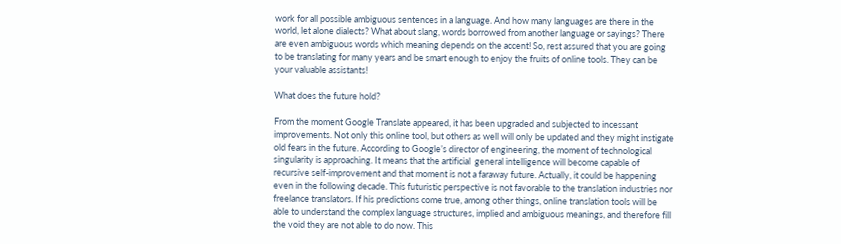work for all possible ambiguous sentences in a language. And how many languages are there in the world, let alone dialects? What about slang, words borrowed from another language or sayings? There are even ambiguous words which meaning depends on the accent! So, rest assured that you are going to be translating for many years and be smart enough to enjoy the fruits of online tools. They can be your valuable assistants!

What does the future hold?

From the moment Google Translate appeared, it has been upgraded and subjected to incessant improvements. Not only this online tool, but others as well will only be updated and they might instigate old fears in the future. According to Google’s director of engineering, the moment of technological singularity is approaching. It means that the artificial  general intelligence will become capable of recursive self-improvement and that moment is not a faraway future. Actually, it could be happening even in the following decade. This futuristic perspective is not favorable to the translation industries nor freelance translators. If his predictions come true, among other things, online translation tools will be able to understand the complex language structures, implied and ambiguous meanings, and therefore fill the void they are not able to do now. This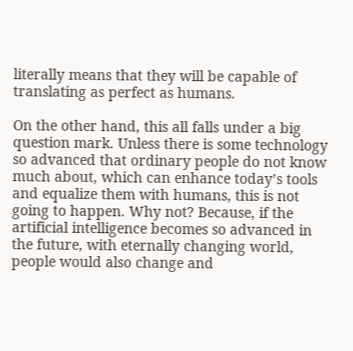literally means that they will be capable of translating as perfect as humans.

On the other hand, this all falls under a big question mark. Unless there is some technology so advanced that ordinary people do not know much about, which can enhance today’s tools and equalize them with humans, this is not going to happen. Why not? Because, if the artificial intelligence becomes so advanced in the future, with eternally changing world, people would also change and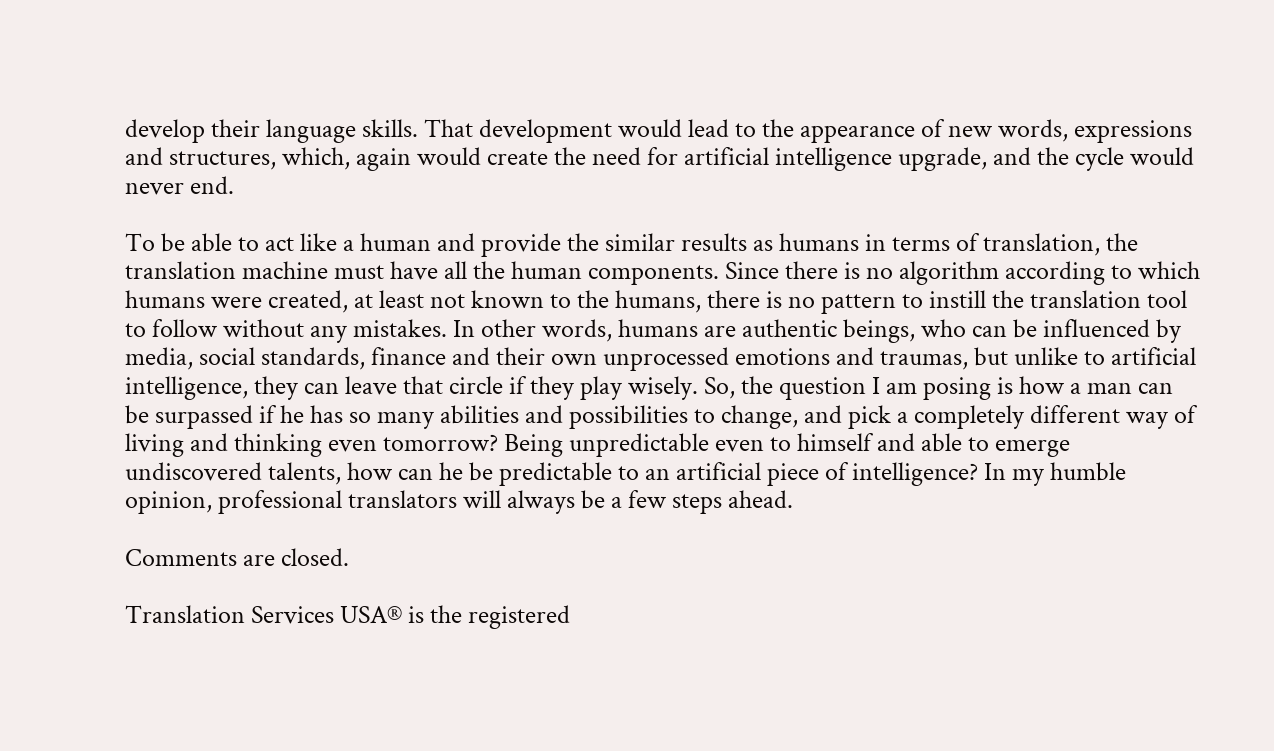develop their language skills. That development would lead to the appearance of new words, expressions and structures, which, again would create the need for artificial intelligence upgrade, and the cycle would never end.

To be able to act like a human and provide the similar results as humans in terms of translation, the translation machine must have all the human components. Since there is no algorithm according to which humans were created, at least not known to the humans, there is no pattern to instill the translation tool to follow without any mistakes. In other words, humans are authentic beings, who can be influenced by media, social standards, finance and their own unprocessed emotions and traumas, but unlike to artificial intelligence, they can leave that circle if they play wisely. So, the question I am posing is how a man can be surpassed if he has so many abilities and possibilities to change, and pick a completely different way of living and thinking even tomorrow? Being unpredictable even to himself and able to emerge undiscovered talents, how can he be predictable to an artificial piece of intelligence? In my humble opinion, professional translators will always be a few steps ahead.

Comments are closed.

Translation Services USA® is the registered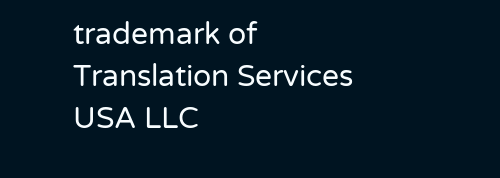trademark of Translation Services USA LLC